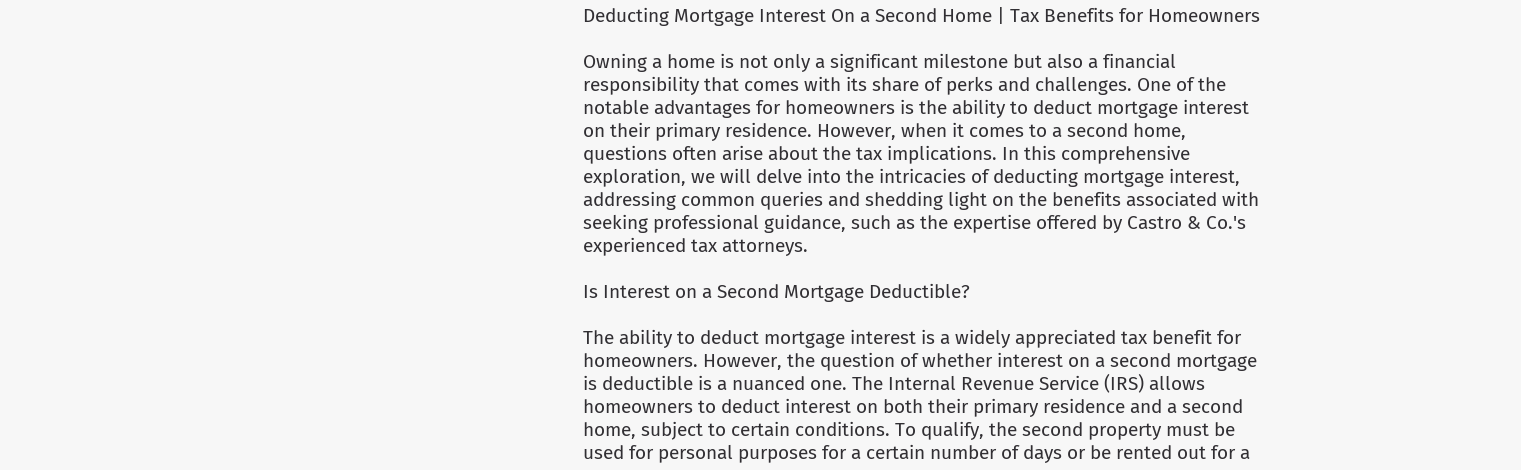Deducting Mortgage Interest On a Second Home | Tax Benefits for Homeowners

Owning a home is not only a significant milestone but also a financial responsibility that comes with its share of perks and challenges. One of the notable advantages for homeowners is the ability to deduct mortgage interest on their primary residence. However, when it comes to a second home, questions often arise about the tax implications. In this comprehensive exploration, we will delve into the intricacies of deducting mortgage interest, addressing common queries and shedding light on the benefits associated with seeking professional guidance, such as the expertise offered by Castro & Co.'s experienced tax attorneys.

Is Interest on a Second Mortgage Deductible?

The ability to deduct mortgage interest is a widely appreciated tax benefit for homeowners. However, the question of whether interest on a second mortgage is deductible is a nuanced one. The Internal Revenue Service (IRS) allows homeowners to deduct interest on both their primary residence and a second home, subject to certain conditions. To qualify, the second property must be used for personal purposes for a certain number of days or be rented out for a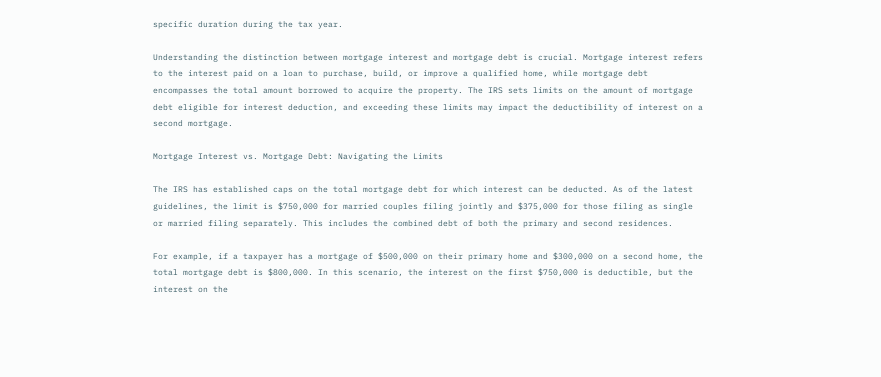specific duration during the tax year.

Understanding the distinction between mortgage interest and mortgage debt is crucial. Mortgage interest refers to the interest paid on a loan to purchase, build, or improve a qualified home, while mortgage debt encompasses the total amount borrowed to acquire the property. The IRS sets limits on the amount of mortgage debt eligible for interest deduction, and exceeding these limits may impact the deductibility of interest on a second mortgage.

Mortgage Interest vs. Mortgage Debt: Navigating the Limits

The IRS has established caps on the total mortgage debt for which interest can be deducted. As of the latest guidelines, the limit is $750,000 for married couples filing jointly and $375,000 for those filing as single or married filing separately. This includes the combined debt of both the primary and second residences.

For example, if a taxpayer has a mortgage of $500,000 on their primary home and $300,000 on a second home, the total mortgage debt is $800,000. In this scenario, the interest on the first $750,000 is deductible, but the interest on the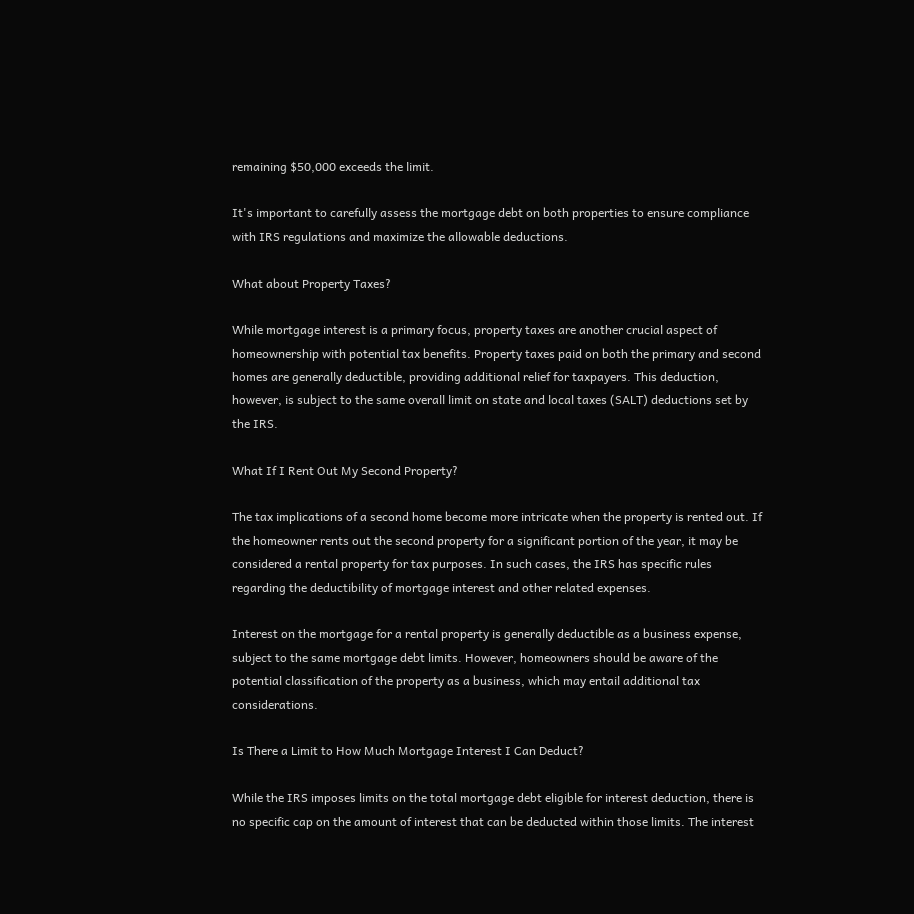remaining $50,000 exceeds the limit.

It's important to carefully assess the mortgage debt on both properties to ensure compliance with IRS regulations and maximize the allowable deductions.

What about Property Taxes?

While mortgage interest is a primary focus, property taxes are another crucial aspect of homeownership with potential tax benefits. Property taxes paid on both the primary and second homes are generally deductible, providing additional relief for taxpayers. This deduction, however, is subject to the same overall limit on state and local taxes (SALT) deductions set by the IRS.

What If I Rent Out My Second Property?

The tax implications of a second home become more intricate when the property is rented out. If the homeowner rents out the second property for a significant portion of the year, it may be considered a rental property for tax purposes. In such cases, the IRS has specific rules regarding the deductibility of mortgage interest and other related expenses.

Interest on the mortgage for a rental property is generally deductible as a business expense, subject to the same mortgage debt limits. However, homeowners should be aware of the potential classification of the property as a business, which may entail additional tax considerations.

Is There a Limit to How Much Mortgage Interest I Can Deduct?

While the IRS imposes limits on the total mortgage debt eligible for interest deduction, there is no specific cap on the amount of interest that can be deducted within those limits. The interest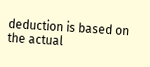deduction is based on the actual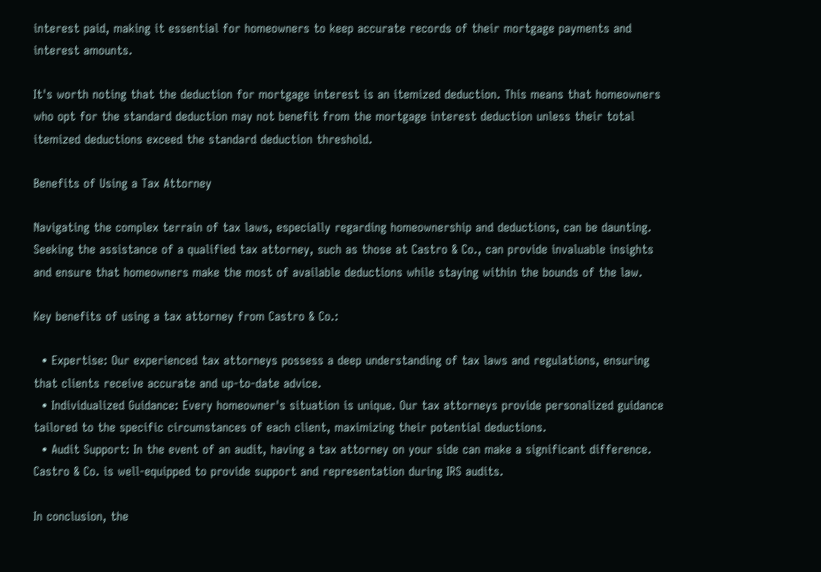interest paid, making it essential for homeowners to keep accurate records of their mortgage payments and interest amounts.

It's worth noting that the deduction for mortgage interest is an itemized deduction. This means that homeowners who opt for the standard deduction may not benefit from the mortgage interest deduction unless their total itemized deductions exceed the standard deduction threshold.

Benefits of Using a Tax Attorney

Navigating the complex terrain of tax laws, especially regarding homeownership and deductions, can be daunting. Seeking the assistance of a qualified tax attorney, such as those at Castro & Co., can provide invaluable insights and ensure that homeowners make the most of available deductions while staying within the bounds of the law.

Key benefits of using a tax attorney from Castro & Co.:

  • Expertise: Our experienced tax attorneys possess a deep understanding of tax laws and regulations, ensuring that clients receive accurate and up-to-date advice.
  • Individualized Guidance: Every homeowner's situation is unique. Our tax attorneys provide personalized guidance tailored to the specific circumstances of each client, maximizing their potential deductions.
  • Audit Support: In the event of an audit, having a tax attorney on your side can make a significant difference. Castro & Co. is well-equipped to provide support and representation during IRS audits.

In conclusion, the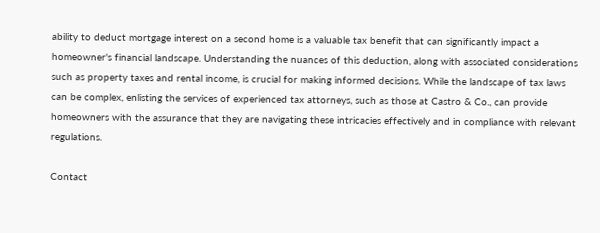ability to deduct mortgage interest on a second home is a valuable tax benefit that can significantly impact a homeowner's financial landscape. Understanding the nuances of this deduction, along with associated considerations such as property taxes and rental income, is crucial for making informed decisions. While the landscape of tax laws can be complex, enlisting the services of experienced tax attorneys, such as those at Castro & Co., can provide homeowners with the assurance that they are navigating these intricacies effectively and in compliance with relevant regulations.

Contact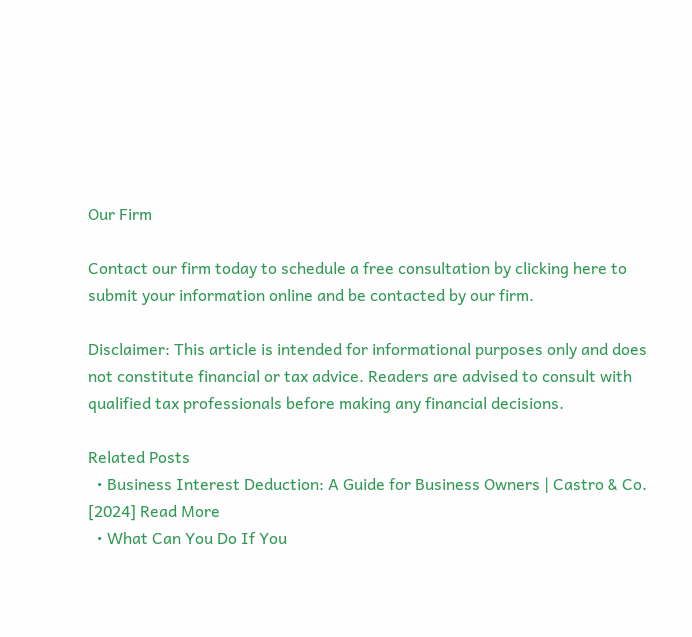Our Firm

Contact our firm today to schedule a free consultation by clicking here to submit your information online and be contacted by our firm.

Disclaimer: This article is intended for informational purposes only and does not constitute financial or tax advice. Readers are advised to consult with qualified tax professionals before making any financial decisions.

Related Posts
  • Business Interest Deduction: A Guide for Business Owners | Castro & Co. [2024] Read More
  • What Can You Do If You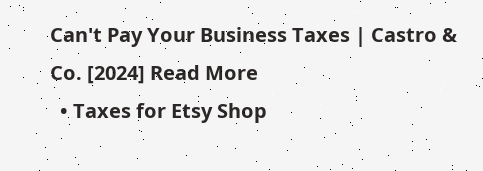Can't Pay Your Business Taxes | Castro & Co. [2024] Read More
  • Taxes for Etsy Shop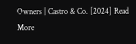Owners | Castro & Co. [2024] Read More